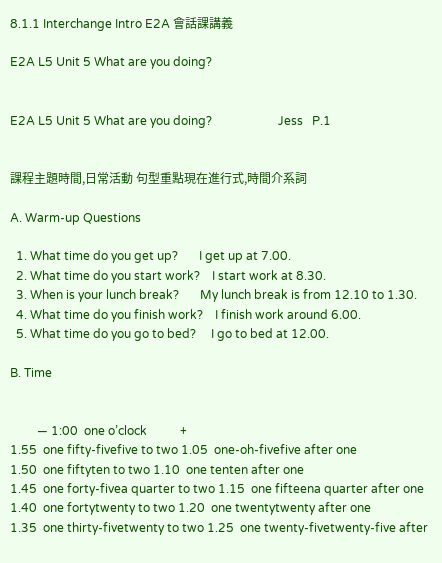8.1.1 Interchange Intro E2A 會話課講義

E2A L5 Unit 5 What are you doing?


E2A L5 Unit 5 What are you doing?                      Jess   P.1


課程主題時間,日常活動 句型重點現在進行式,時間介系詞

A. Warm-up Questions

  1. What time do you get up?       I get up at 7.00.
  2. What time do you start work?    I start work at 8.30.
  3. When is your lunch break?       My lunch break is from 12.10 to 1.30.
  4. What time do you finish work?    I finish work around 6.00.
  5. What time do you go to bed?     I go to bed at 12.00.

B. Time


         — 1:00  one o’clock           +
1.55  one fifty-fivefive to two 1.05  one-oh-fivefive after one
1.50  one fiftyten to two 1.10  one tenten after one
1.45  one forty-fivea quarter to two 1.15  one fifteena quarter after one
1.40  one fortytwenty to two 1.20  one twentytwenty after one
1.35  one thirty-fivetwenty to two 1.25  one twenty-fivetwenty-five after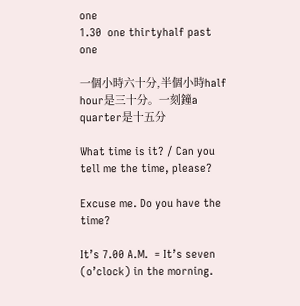one
1.30  one thirtyhalf past one

一個小時六十分,半個小時half hour是三十分。一刻鐘a quarter是十五分

What time is it? / Can you tell me the time, please?

Excuse me. Do you have the time?

It’s 7.00 A.M.  = It’s seven (o’clock) in the morning.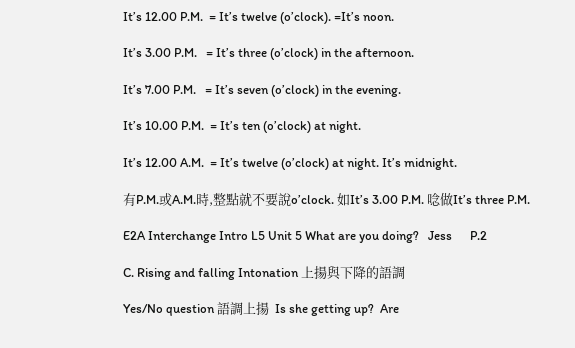It’s 12.00 P.M.  = It’s twelve (o’clock). =It’s noon.

It’s 3.00 P.M.   = It’s three (o’clock) in the afternoon.

It’s 7.00 P.M.   = It’s seven (o’clock) in the evening.

It’s 10.00 P.M.  = It’s ten (o’clock) at night.

It’s 12.00 A.M.  = It’s twelve (o’clock) at night. It’s midnight.

有P.M.或A.M.時,整點就不要說o’clock. 如It’s 3.00 P.M. 唸做It’s three P.M.

E2A Interchange Intro L5 Unit 5 What are you doing?   Jess      P.2

C. Rising and falling Intonation 上揚與下降的語調

Yes/No question 語調上揚  Is she getting up?  Are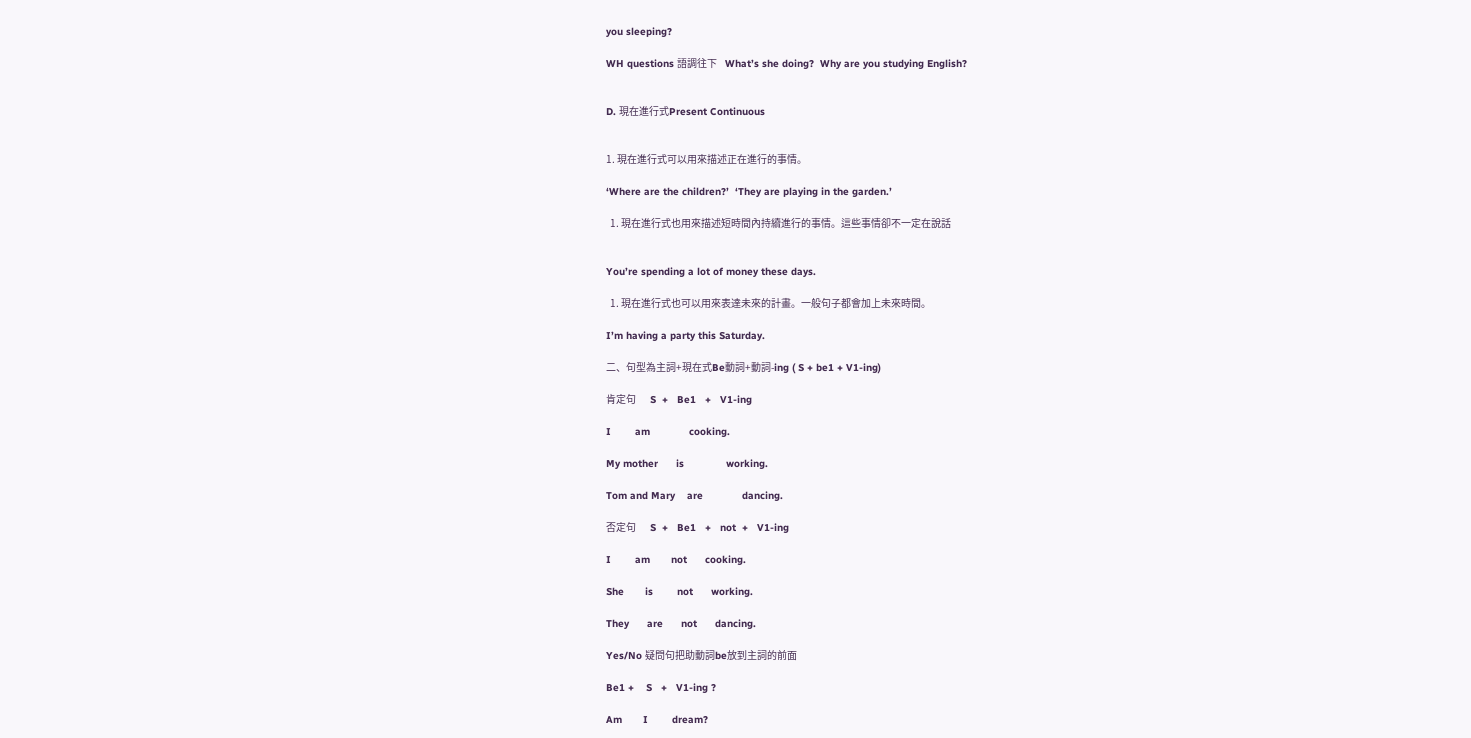you sleeping?

WH questions 語調往下    What’s she doing?  Why are you studying English?


D. 現在進行式Present Continuous


1. 現在進行式可以用來描述正在進行的事情。

‘Where are the children?’  ‘They are playing in the garden.’

  1. 現在進行式也用來描述短時間內持續進行的事情。這些事情卻不一定在說話


You’re spending a lot of money these days.

  1. 現在進行式也可以用來表達未來的計畫。一般句子都會加上未來時間。

I’m having a party this Saturday.

二、句型為主詞+現在式Be動詞+動詞-ing ( S + be1 + V1-ing)

肯定句       S  +   Be1   +   V1-ing

I        am             cooking.

My mother      is              working.

Tom and Mary    are             dancing.

否定句       S  +   Be1   +   not  +   V1-ing

I        am       not      cooking.

She       is        not      working.

They      are      not      dancing.

Yes/No 疑問句把助動詞be放到主詞的前面

Be1 +    S   +   V1-ing ?

Am       I        dream?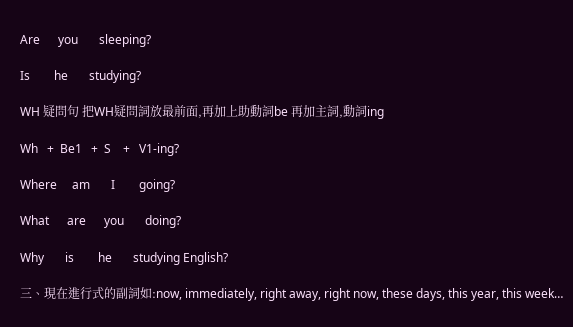Are      you       sleeping?

Is        he       studying?

WH 疑問句 把WH疑問詞放最前面,再加上助動詞be 再加主詞,動詞ing

Wh   +  Be1   +  S    +   V1-ing?

Where     am       I        going?

What      are      you       doing?

Why       is        he       studying English?

三、現在進行式的副詞如:now, immediately, right away, right now, these days, this year, this week…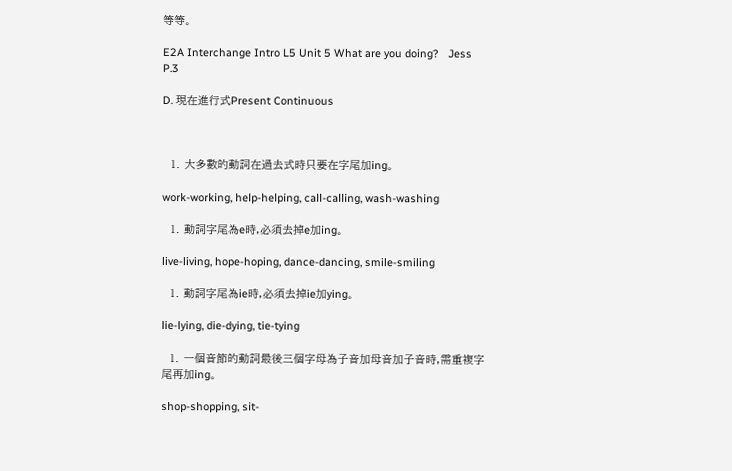等等。

E2A Interchange Intro L5 Unit 5 What are you doing?   Jess      P.3

D. 現在進行式Present Continuous



  1. 大多數的動詞在過去式時只要在字尾加ing。

work-working, help-helping, call-calling, wash-washing

  1. 動詞字尾為e時,必須去掉e加ing。

live-living, hope-hoping, dance-dancing, smile-smiling

  1. 動詞字尾為ie時,必須去掉ie加ying。

lie-lying, die-dying, tie-tying

  1. 一個音節的動詞最後三個字母為子音加母音加子音時,需重複字尾再加ing。

shop-shopping, sit-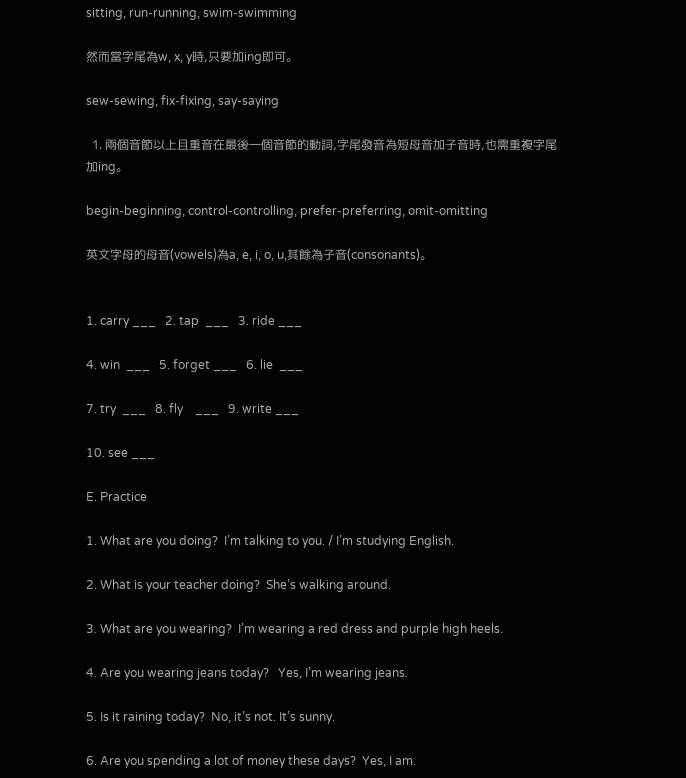sitting, run-running, swim-swimming

然而當字尾為w, x, y時,只要加ing即可。

sew-sewing, fix-fixing, say-saying

  1. 兩個音節以上且重音在最後一個音節的動詞,字尾發音為短母音加子音時,也需重複字尾加ing。

begin-beginning, control-controlling, prefer-preferring, omit-omitting

英文字母的母音(vowels)為a, e, i, o, u,其餘為子音(consonants)。


1. carry ___   2. tap  ___   3. ride ___

4. win  ___   5. forget ___   6. lie  ___

7. try  ___   8. fly    ___   9. write ___

10. see ___

E. Practice

1. What are you doing?  I’m talking to you. / I’m studying English.

2. What is your teacher doing?  She’s walking around.

3. What are you wearing?  I’m wearing a red dress and purple high heels.

4. Are you wearing jeans today?   Yes, I’m wearing jeans.

5. Is it raining today?  No, it’s not. It’s sunny.

6. Are you spending a lot of money these days?  Yes, I am.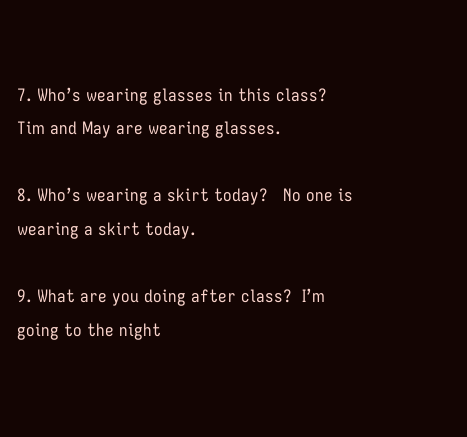7. Who’s wearing glasses in this class?   Tim and May are wearing glasses.

8. Who’s wearing a skirt today?   No one is wearing a skirt today.

9. What are you doing after class?  I’m going to the night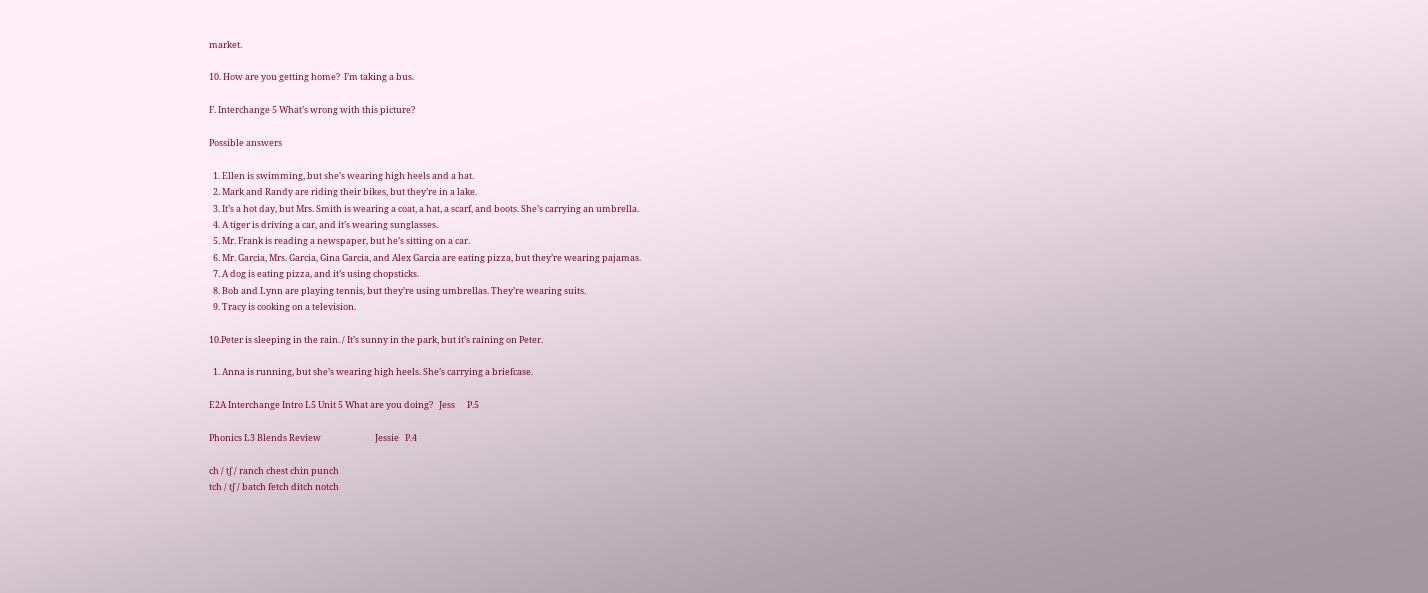market.

10. How are you getting home?  I’m taking a bus.

F. Interchange 5 What’s wrong with this picture?

Possible answers

  1. Ellen is swimming, but she’s wearing high heels and a hat.
  2. Mark and Randy are riding their bikes, but they’re in a lake.
  3. It’s a hot day, but Mrs. Smith is wearing a coat, a hat, a scarf, and boots. She’s carrying an umbrella.
  4. A tiger is driving a car, and it’s wearing sunglasses.
  5. Mr. Frank is reading a newspaper, but he’s sitting on a car.
  6. Mr. Garcia, Mrs. Garcia, Gina Garcia, and Alex Garcia are eating pizza, but they’re wearing pajamas.
  7. A dog is eating pizza, and it’s using chopsticks.
  8. Bob and Lynn are playing tennis, but they’re using umbrellas. They’re wearing suits.
  9. Tracy is cooking on a television.

10.Peter is sleeping in the rain. / It’s sunny in the park, but it’s raining on Peter.

  1. Anna is running, but she’s wearing high heels. She’s carrying a briefcase.

E2A Interchange Intro L5 Unit 5 What are you doing?   Jess      P.5

Phonics L3 Blends Review                           Jessie   P.4

ch / tʃ / ranch chest chin punch
tch / tʃ / batch fetch ditch notch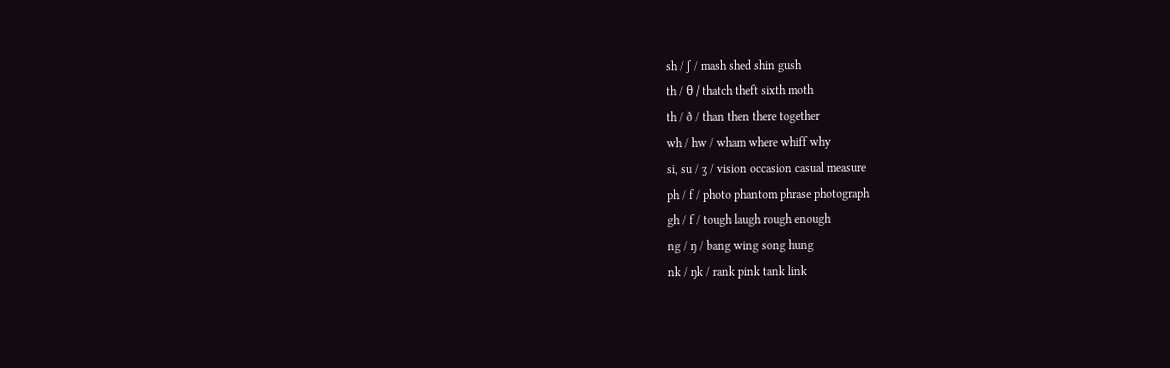sh / ʃ / mash shed shin gush
th / θ / thatch theft sixth moth
th / ð / than then there together
wh / hw / wham where whiff why
si, su / ʒ / vision occasion casual measure
ph / f / photo phantom phrase photograph
gh / f / tough laugh rough enough
ng / ŋ / bang wing song hung
nk / ŋk / rank pink tank link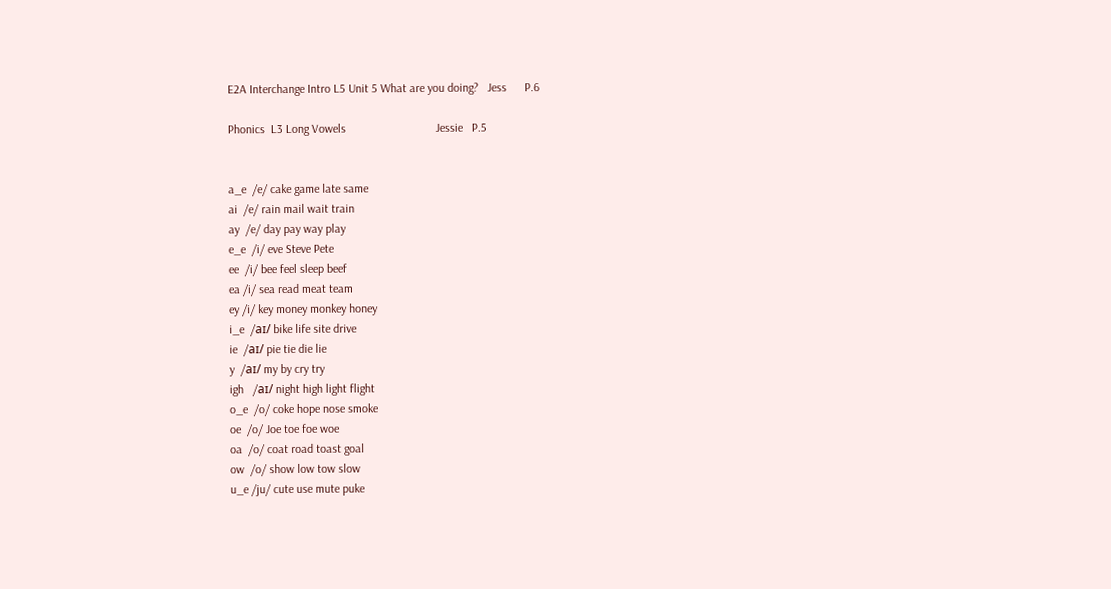E2A Interchange Intro L5 Unit 5 What are you doing?   Jess      P.6

Phonics  L3 Long Vowels                              Jessie   P.5


a_e  /e/ cake game late same
ai  /e/ rain mail wait train
ay  /e/ day pay way play
e_e  /i/ eve Steve Pete
ee  /i/ bee feel sleep beef
ea /i/ sea read meat team
ey /i/ key money monkey honey
i_e  /aɪ/ bike life site drive
ie  /aɪ/ pie tie die lie
y  /aɪ/ my by cry try
igh   /aɪ/ night high light flight
o_e  /o/ coke hope nose smoke
oe  /o/ Joe toe foe woe
oa  /o/ coat road toast goal
ow  /o/ show low tow slow
u_e /ju/ cute use mute puke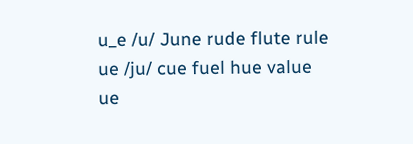u_e /u/ June rude flute rule
ue /ju/ cue fuel hue value
ue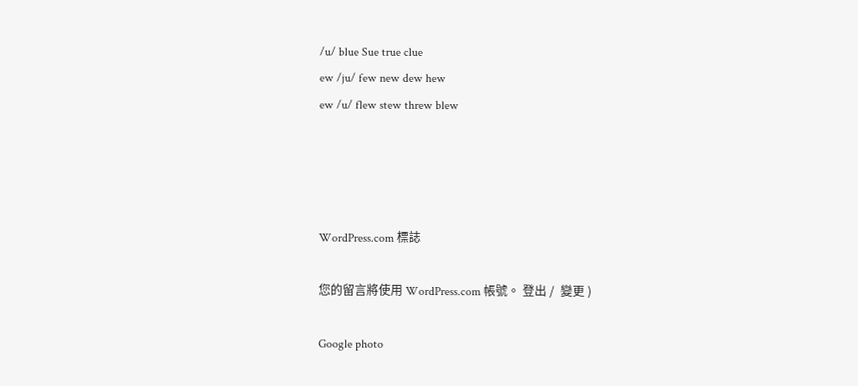/u/ blue Sue true clue
ew /ju/ few new dew hew
ew /u/ flew stew threw blew




WordPress.com 標誌

您的留言將使用 WordPress.com 帳號。 登出 /  變更 )

Google photo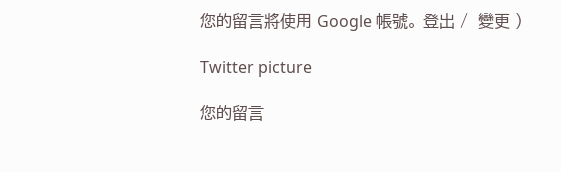您的留言將使用 Google 帳號。 登出 /  變更 )

Twitter picture

您的留言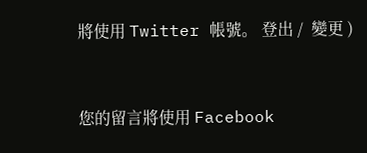將使用 Twitter 帳號。 登出 /  變更 )


您的留言將使用 Facebook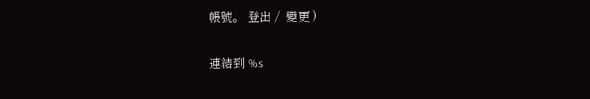帳號。 登出 /  變更 )

連結到 %s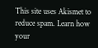This site uses Akismet to reduce spam. Learn how your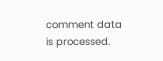comment data is processed.